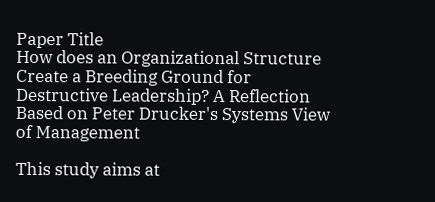Paper Title
How does an Organizational Structure Create a Breeding Ground for Destructive Leadership? A Reflection Based on Peter Drucker's Systems View of Management

This study aims at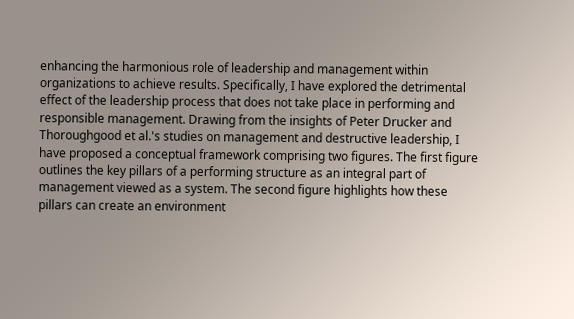enhancing the harmonious role of leadership and management within organizations to achieve results. Specifically, I have explored the detrimental effect of the leadership process that does not take place in performing and responsible management. Drawing from the insights of Peter Drucker and Thoroughgood et al.'s studies on management and destructive leadership, I have proposed a conceptual framework comprising two figures. The first figure outlines the key pillars of a performing structure as an integral part of management viewed as a system. The second figure highlights how these pillars can create an environment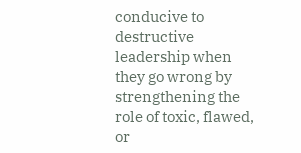conducive to destructive leadership when they go wrong by strengthening the role of toxic, flawed, or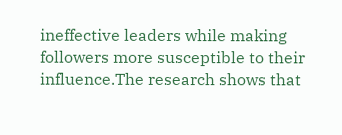ineffective leaders while making followers more susceptible to their influence.The research shows that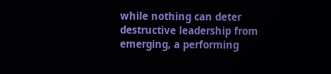while nothing can deter destructive leadership from emerging, a performing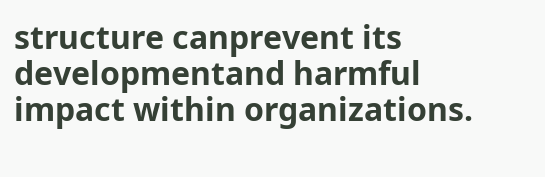structure canprevent its developmentand harmful impact within organizations.